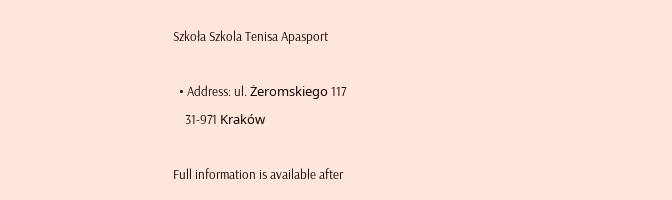Szkoła Szkola Tenisa Apasport

  • Address: ul. Żeromskiego 117
    31-971 Kraków

Full information is available after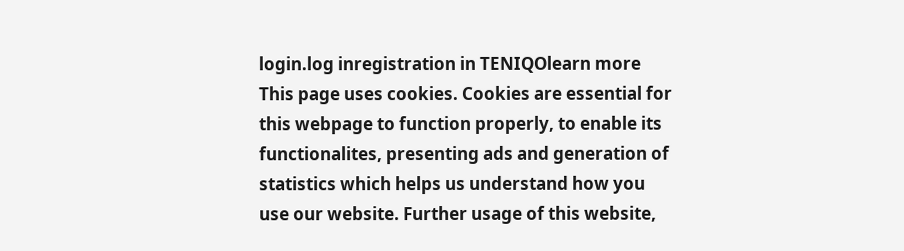login.log inregistration in TENIQOlearn more
This page uses cookies. Cookies are essential for this webpage to function properly, to enable its functionalites, presenting ads and generation of statistics which helps us understand how you use our website. Further usage of this website,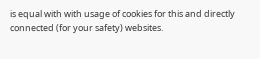is equal with with usage of cookies for this and directly connected (for your safety) websites.